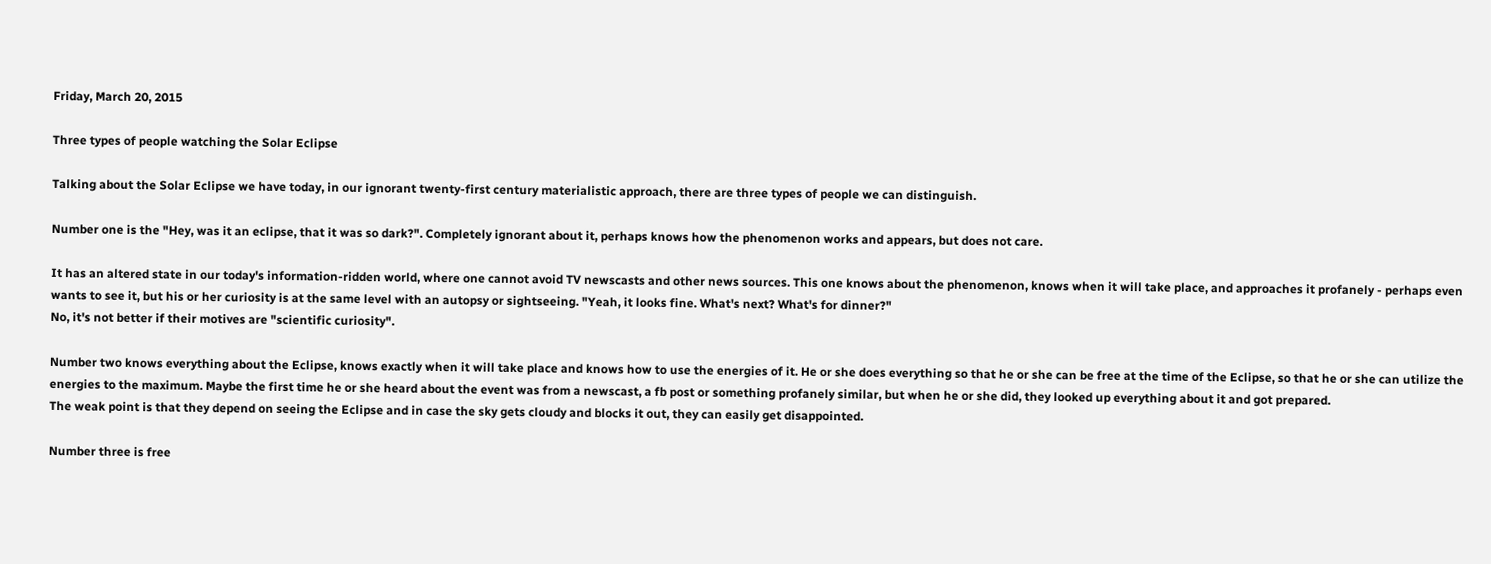Friday, March 20, 2015

Three types of people watching the Solar Eclipse

Talking about the Solar Eclipse we have today, in our ignorant twenty-first century materialistic approach, there are three types of people we can distinguish.

Number one is the "Hey, was it an eclipse, that it was so dark?". Completely ignorant about it, perhaps knows how the phenomenon works and appears, but does not care.

It has an altered state in our today's information-ridden world, where one cannot avoid TV newscasts and other news sources. This one knows about the phenomenon, knows when it will take place, and approaches it profanely - perhaps even wants to see it, but his or her curiosity is at the same level with an autopsy or sightseeing. "Yeah, it looks fine. What's next? What's for dinner?"
No, it's not better if their motives are "scientific curiosity".

Number two knows everything about the Eclipse, knows exactly when it will take place and knows how to use the energies of it. He or she does everything so that he or she can be free at the time of the Eclipse, so that he or she can utilize the energies to the maximum. Maybe the first time he or she heard about the event was from a newscast, a fb post or something profanely similar, but when he or she did, they looked up everything about it and got prepared.
The weak point is that they depend on seeing the Eclipse and in case the sky gets cloudy and blocks it out, they can easily get disappointed.

Number three is free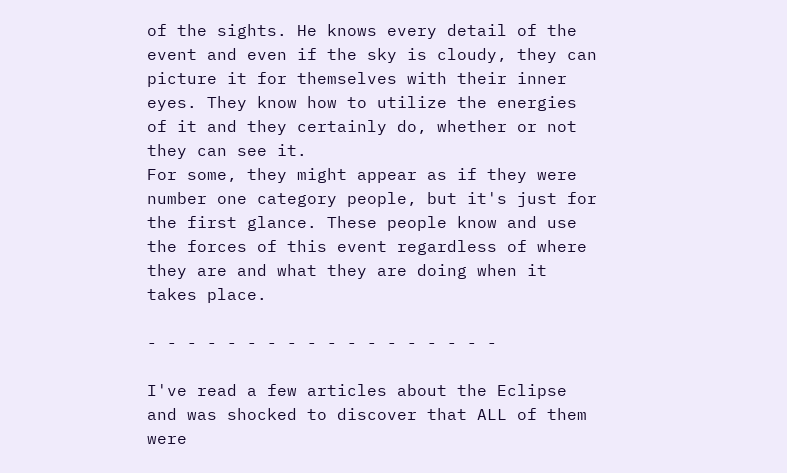of the sights. He knows every detail of the event and even if the sky is cloudy, they can picture it for themselves with their inner eyes. They know how to utilize the energies of it and they certainly do, whether or not they can see it.
For some, they might appear as if they were number one category people, but it's just for the first glance. These people know and use the forces of this event regardless of where they are and what they are doing when it takes place.

- - - - - - - - - - - - - - - - - -

I've read a few articles about the Eclipse and was shocked to discover that ALL of them were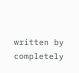written by completely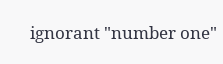ignorant "number one"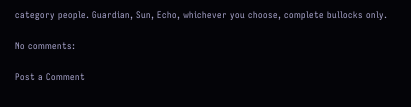category people. Guardian, Sun, Echo, whichever you choose, complete bullocks only.

No comments:

Post a Comment